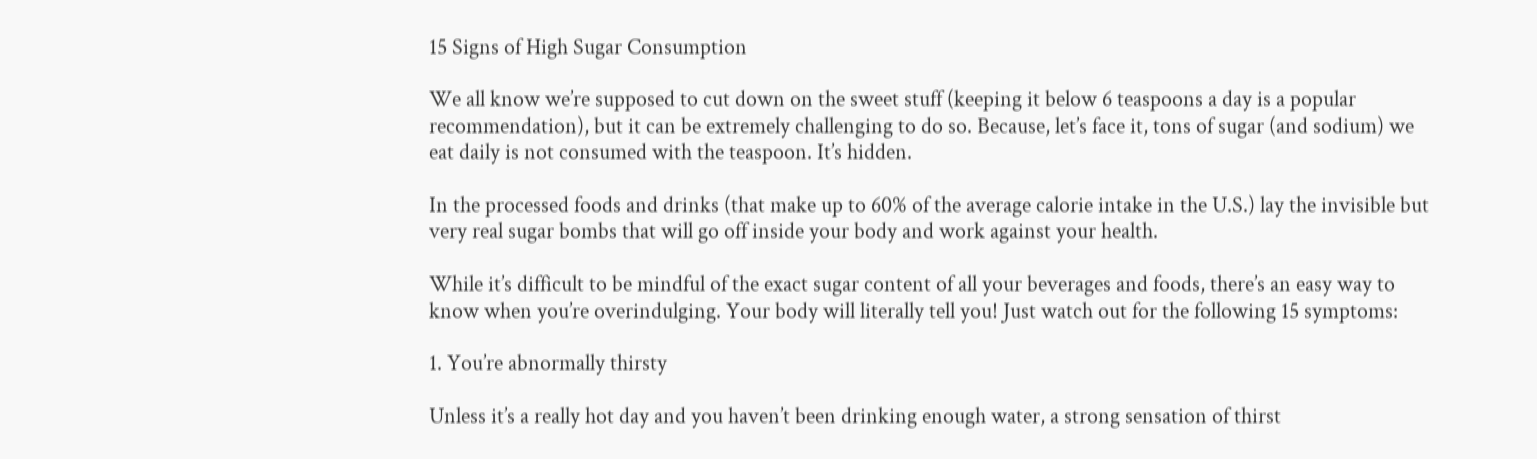15 Signs of High Sugar Consumption

We all know we’re supposed to cut down on the sweet stuff (keeping it below 6 teaspoons a day is a popular recommendation), but it can be extremely challenging to do so. Because, let’s face it, tons of sugar (and sodium) we eat daily is not consumed with the teaspoon. It’s hidden.

In the processed foods and drinks (that make up to 60% of the average calorie intake in the U.S.) lay the invisible but very real sugar bombs that will go off inside your body and work against your health.

While it’s difficult to be mindful of the exact sugar content of all your beverages and foods, there’s an easy way to know when you’re overindulging. Your body will literally tell you! Just watch out for the following 15 symptoms:

1. You’re abnormally thirsty

Unless it’s a really hot day and you haven’t been drinking enough water, a strong sensation of thirst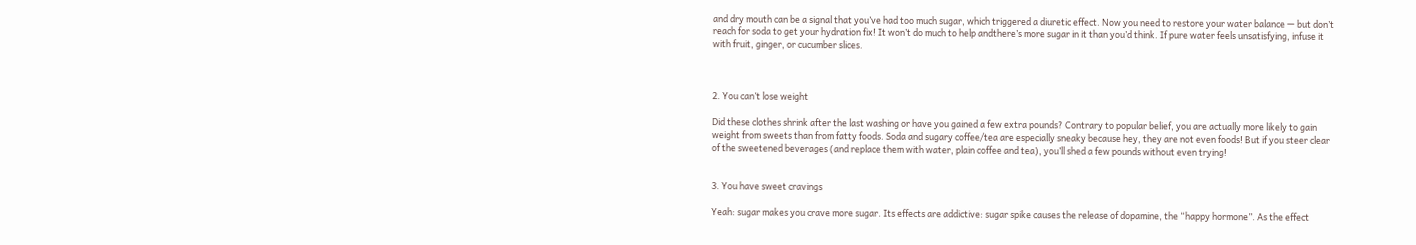and dry mouth can be a signal that you’ve had too much sugar, which triggered a diuretic effect. Now you need to restore your water balance — but don’t reach for soda to get your hydration fix! It won’t do much to help andthere’s more sugar in it than you’d think. If pure water feels unsatisfying, infuse it with fruit, ginger, or cucumber slices.



2. You can’t lose weight

Did these clothes shrink after the last washing or have you gained a few extra pounds? Contrary to popular belief, you are actually more likely to gain weight from sweets than from fatty foods. Soda and sugary coffee/tea are especially sneaky because hey, they are not even foods! But if you steer clear of the sweetened beverages (and replace them with water, plain coffee and tea), you’ll shed a few pounds without even trying!


3. You have sweet cravings

Yeah: sugar makes you crave more sugar. Its effects are addictive: sugar spike causes the release of dopamine, the “happy hormone”. As the effect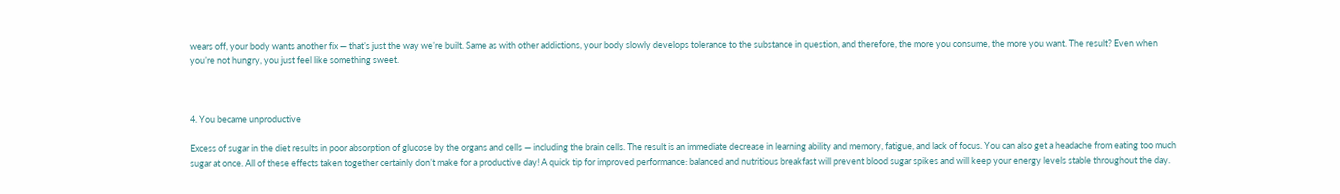wears off, your body wants another fix — that’s just the way we’re built. Same as with other addictions, your body slowly develops tolerance to the substance in question, and therefore, the more you consume, the more you want. The result? Even when you’re not hungry, you just feel like something sweet.



4. You became unproductive

Excess of sugar in the diet results in poor absorption of glucose by the organs and cells — including the brain cells. The result is an immediate decrease in learning ability and memory, fatigue, and lack of focus. You can also get a headache from eating too much sugar at once. All of these effects taken together certainly don’t make for a productive day! A quick tip for improved performance: balanced and nutritious breakfast will prevent blood sugar spikes and will keep your energy levels stable throughout the day.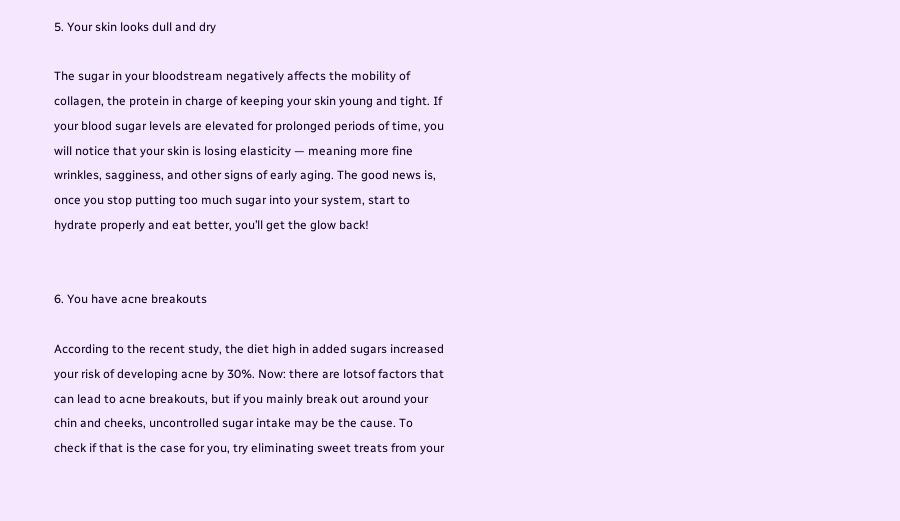5. Your skin looks dull and dry

The sugar in your bloodstream negatively affects the mobility of collagen, the protein in charge of keeping your skin young and tight. If your blood sugar levels are elevated for prolonged periods of time, you will notice that your skin is losing elasticity — meaning more fine wrinkles, sagginess, and other signs of early aging. The good news is, once you stop putting too much sugar into your system, start to hydrate properly and eat better, you’ll get the glow back!


6. You have acne breakouts

According to the recent study, the diet high in added sugars increased your risk of developing acne by 30%. Now: there are lotsof factors that can lead to acne breakouts, but if you mainly break out around your chin and cheeks, uncontrolled sugar intake may be the cause. To check if that is the case for you, try eliminating sweet treats from your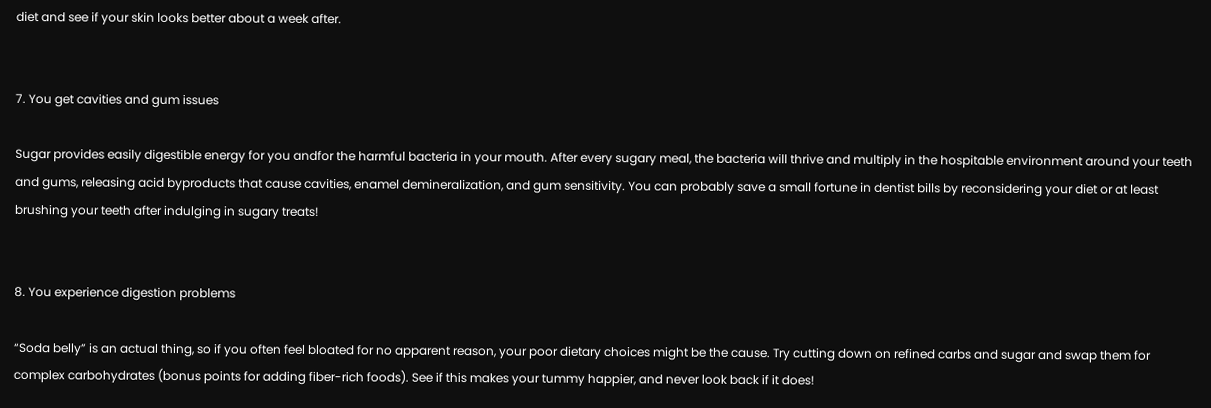diet and see if your skin looks better about a week after.


7. You get cavities and gum issues

Sugar provides easily digestible energy for you andfor the harmful bacteria in your mouth. After every sugary meal, the bacteria will thrive and multiply in the hospitable environment around your teeth and gums, releasing acid byproducts that cause cavities, enamel demineralization, and gum sensitivity. You can probably save a small fortune in dentist bills by reconsidering your diet or at least brushing your teeth after indulging in sugary treats!


8. You experience digestion problems

“Soda belly” is an actual thing, so if you often feel bloated for no apparent reason, your poor dietary choices might be the cause. Try cutting down on refined carbs and sugar and swap them for complex carbohydrates (bonus points for adding fiber-rich foods). See if this makes your tummy happier, and never look back if it does!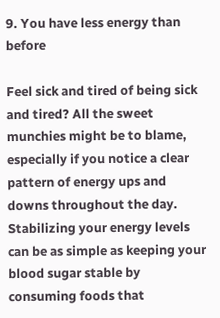9. You have less energy than before

Feel sick and tired of being sick and tired? All the sweet munchies might be to blame, especially if you notice a clear pattern of energy ups and downs throughout the day. Stabilizing your energy levels can be as simple as keeping your blood sugar stable by consuming foods that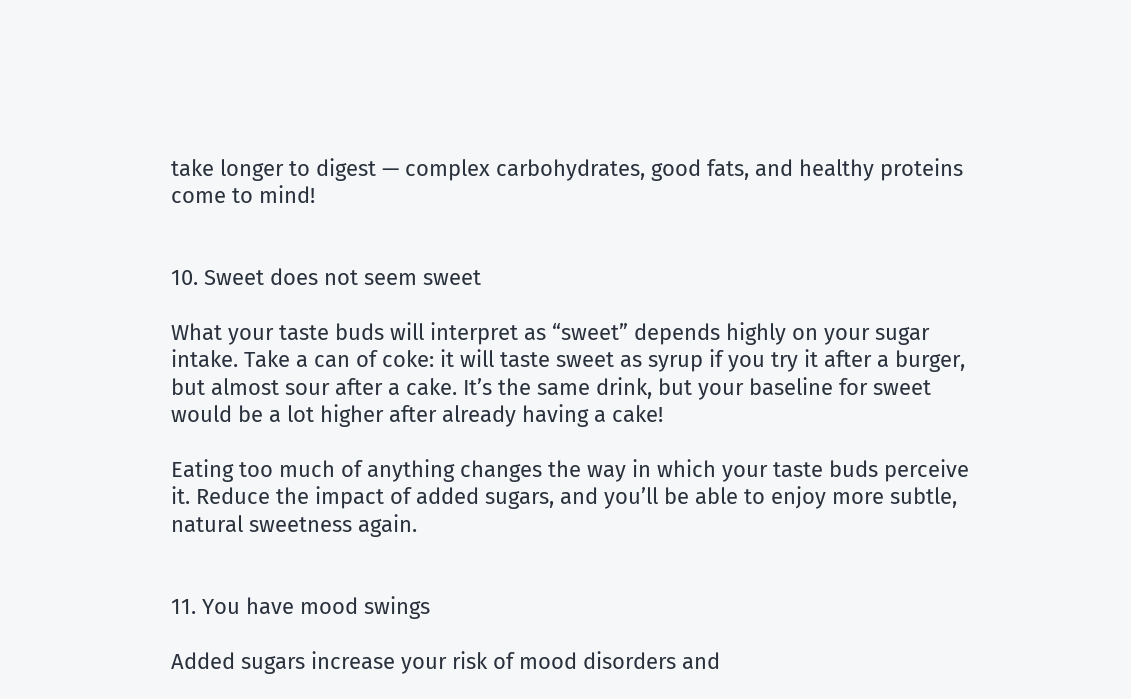take longer to digest — complex carbohydrates, good fats, and healthy proteins come to mind!


10. Sweet does not seem sweet

What your taste buds will interpret as “sweet” depends highly on your sugar intake. Take a can of coke: it will taste sweet as syrup if you try it after a burger, but almost sour after a cake. It’s the same drink, but your baseline for sweet would be a lot higher after already having a cake!

Eating too much of anything changes the way in which your taste buds perceive it. Reduce the impact of added sugars, and you’ll be able to enjoy more subtle, natural sweetness again.


11. You have mood swings

Added sugars increase your risk of mood disorders and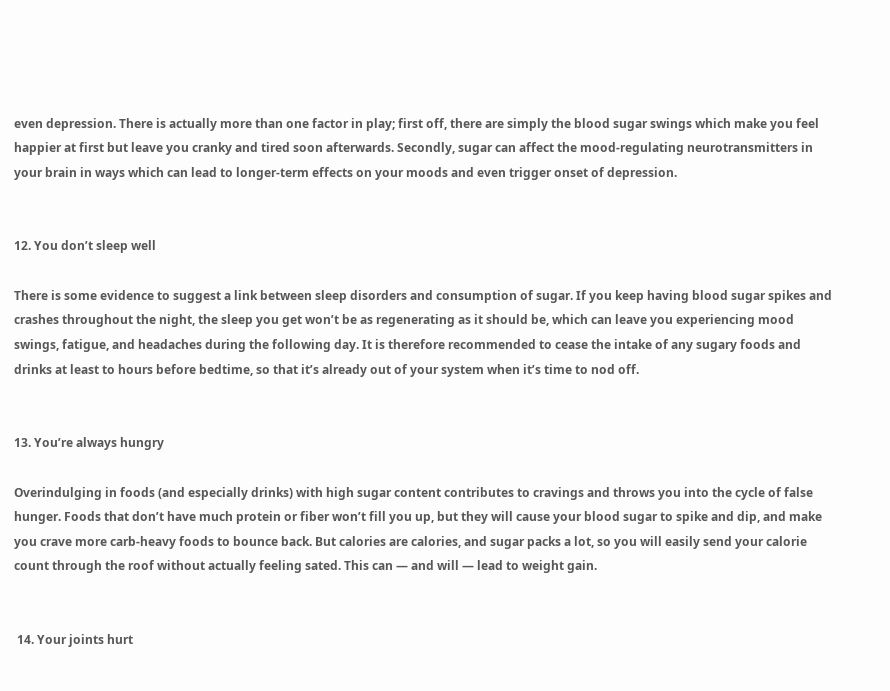even depression. There is actually more than one factor in play; first off, there are simply the blood sugar swings which make you feel happier at first but leave you cranky and tired soon afterwards. Secondly, sugar can affect the mood-regulating neurotransmitters in your brain in ways which can lead to longer-term effects on your moods and even trigger onset of depression.


12. You don’t sleep well

There is some evidence to suggest a link between sleep disorders and consumption of sugar. If you keep having blood sugar spikes and crashes throughout the night, the sleep you get won’t be as regenerating as it should be, which can leave you experiencing mood swings, fatigue, and headaches during the following day. It is therefore recommended to cease the intake of any sugary foods and drinks at least to hours before bedtime, so that it’s already out of your system when it’s time to nod off.


13. You’re always hungry

Overindulging in foods (and especially drinks) with high sugar content contributes to cravings and throws you into the cycle of false hunger. Foods that don’t have much protein or fiber won’t fill you up, but they will cause your blood sugar to spike and dip, and make you crave more carb-heavy foods to bounce back. But calories are calories, and sugar packs a lot, so you will easily send your calorie count through the roof without actually feeling sated. This can — and will — lead to weight gain.


 14. Your joints hurt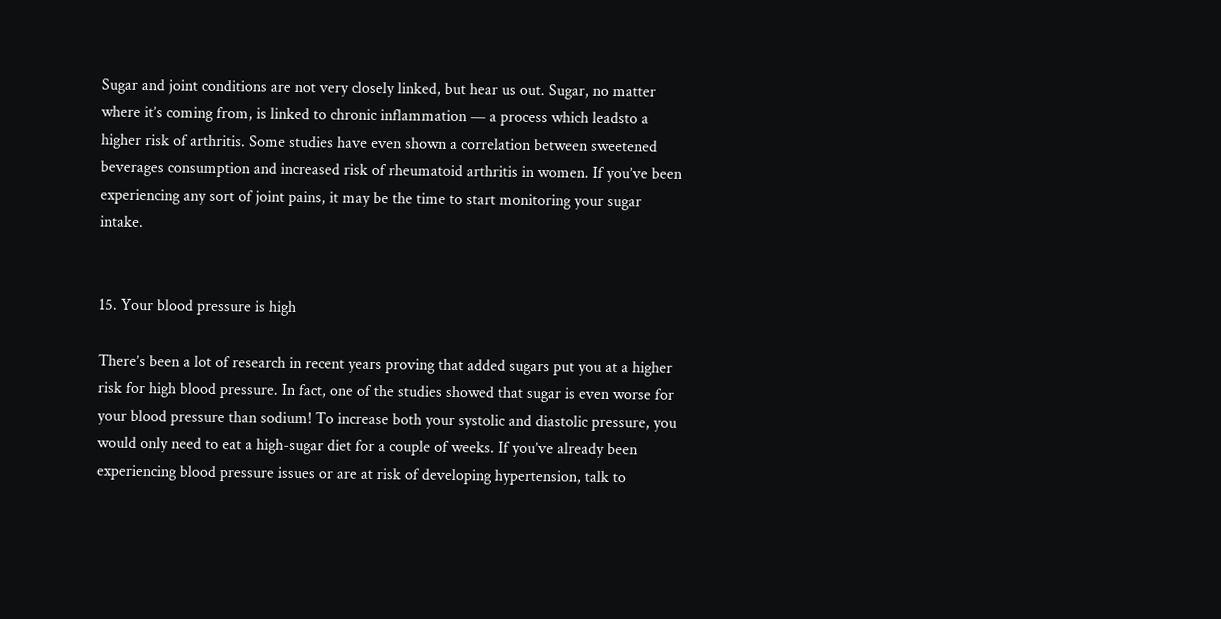Sugar and joint conditions are not very closely linked, but hear us out. Sugar, no matter where it’s coming from, is linked to chronic inflammation — a process which leadsto a higher risk of arthritis. Some studies have even shown a correlation between sweetened beverages consumption and increased risk of rheumatoid arthritis in women. If you’ve been experiencing any sort of joint pains, it may be the time to start monitoring your sugar intake.


15. Your blood pressure is high

There’s been a lot of research in recent years proving that added sugars put you at a higher risk for high blood pressure. In fact, one of the studies showed that sugar is even worse for your blood pressure than sodium! To increase both your systolic and diastolic pressure, you would only need to eat a high-sugar diet for a couple of weeks. If you’ve already been experiencing blood pressure issues or are at risk of developing hypertension, talk to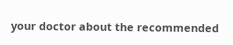your doctor about the recommended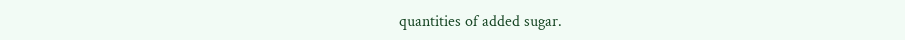quantities of added sugar.